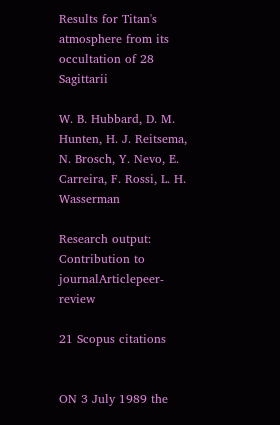Results for Titan's atmosphere from its occultation of 28 Sagittarii

W. B. Hubbard, D. M. Hunten, H. J. Reitsema, N. Brosch, Y. Nevo, E. Carreira, F. Rossi, L. H. Wasserman

Research output: Contribution to journalArticlepeer-review

21 Scopus citations


ON 3 July 1989 the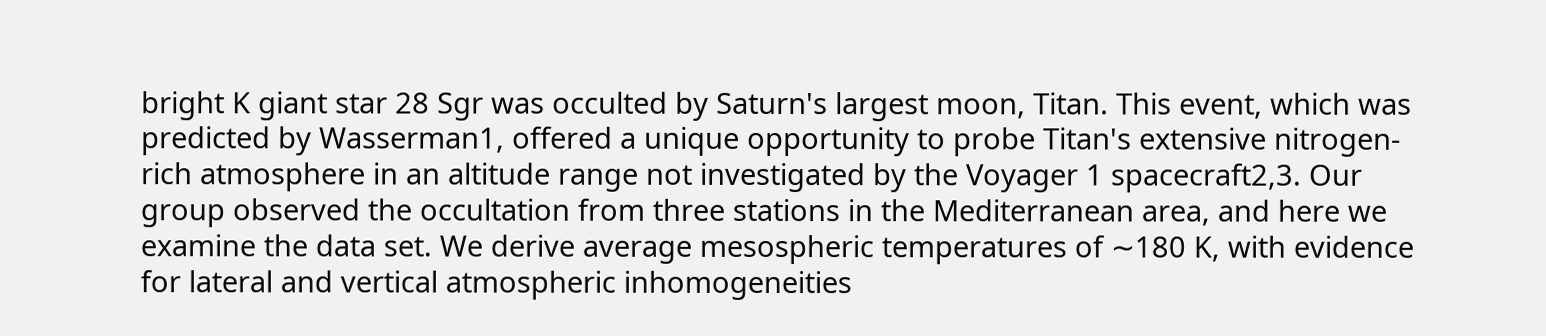bright K giant star 28 Sgr was occulted by Saturn's largest moon, Titan. This event, which was predicted by Wasserman1, offered a unique opportunity to probe Titan's extensive nitrogen-rich atmosphere in an altitude range not investigated by the Voyager 1 spacecraft2,3. Our group observed the occultation from three stations in the Mediterranean area, and here we examine the data set. We derive average mesospheric temperatures of ∼180 K, with evidence for lateral and vertical atmospheric inhomogeneities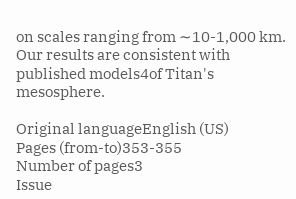on scales ranging from ∼10-1,000 km. Our results are consistent with published models4of Titan's mesosphere.

Original languageEnglish (US)
Pages (from-to)353-355
Number of pages3
Issue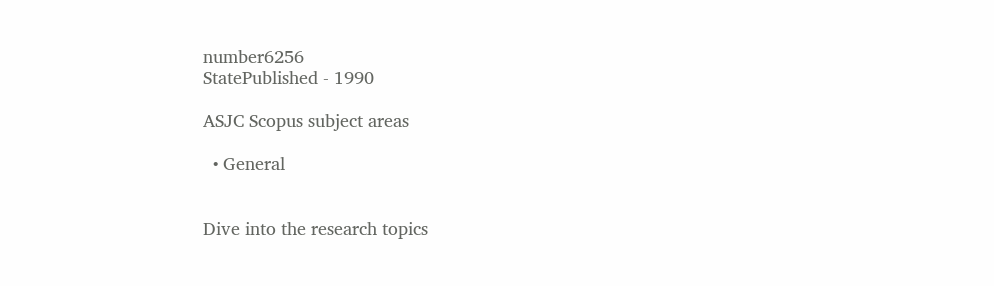number6256
StatePublished - 1990

ASJC Scopus subject areas

  • General


Dive into the research topics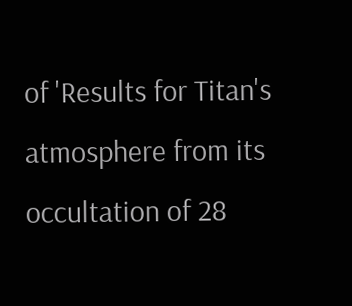of 'Results for Titan's atmosphere from its occultation of 28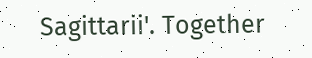Sagittarii'. Together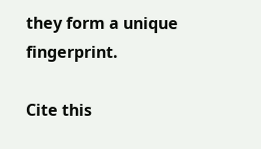they form a unique fingerprint.

Cite this